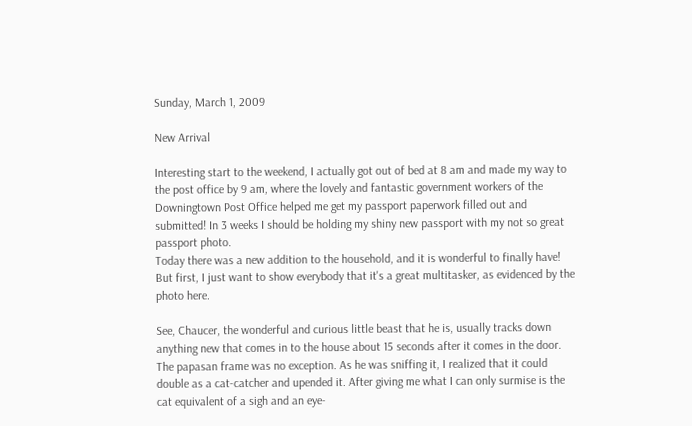Sunday, March 1, 2009

New Arrival

Interesting start to the weekend, I actually got out of bed at 8 am and made my way to the post office by 9 am, where the lovely and fantastic government workers of the Downingtown Post Office helped me get my passport paperwork filled out and submitted! In 3 weeks I should be holding my shiny new passport with my not so great passport photo.
Today there was a new addition to the household, and it is wonderful to finally have!
But first, I just want to show everybody that it's a great multitasker, as evidenced by the photo here.

See, Chaucer, the wonderful and curious little beast that he is, usually tracks down anything new that comes in to the house about 15 seconds after it comes in the door. The papasan frame was no exception. As he was sniffing it, I realized that it could double as a cat-catcher and upended it. After giving me what I can only surmise is the cat equivalent of a sigh and an eye-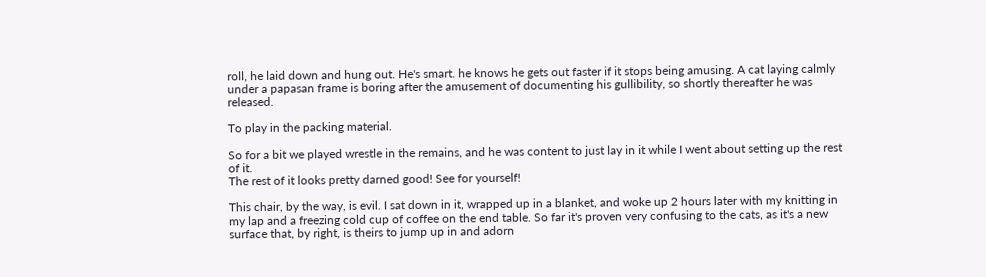roll, he laid down and hung out. He's smart. he knows he gets out faster if it stops being amusing. A cat laying calmly under a papasan frame is boring after the amusement of documenting his gullibility, so shortly thereafter he was released.

To play in the packing material.

So for a bit we played wrestle in the remains, and he was content to just lay in it while I went about setting up the rest of it.
The rest of it looks pretty darned good! See for yourself!

This chair, by the way, is evil. I sat down in it, wrapped up in a blanket, and woke up 2 hours later with my knitting in my lap and a freezing cold cup of coffee on the end table. So far it's proven very confusing to the cats, as it's a new surface that, by right, is theirs to jump up in and adorn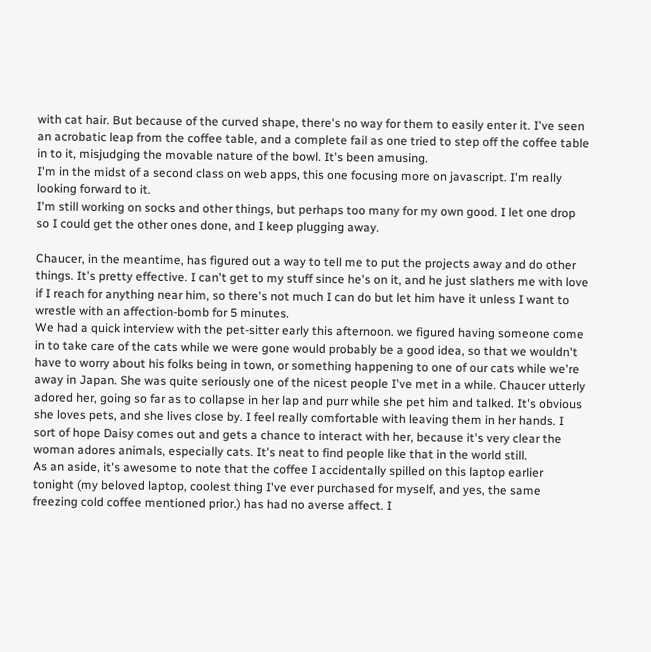with cat hair. But because of the curved shape, there's no way for them to easily enter it. I've seen an acrobatic leap from the coffee table, and a complete fail as one tried to step off the coffee table in to it, misjudging the movable nature of the bowl. It's been amusing.
I'm in the midst of a second class on web apps, this one focusing more on javascript. I'm really looking forward to it.
I'm still working on socks and other things, but perhaps too many for my own good. I let one drop so I could get the other ones done, and I keep plugging away.

Chaucer, in the meantime, has figured out a way to tell me to put the projects away and do other things. It's pretty effective. I can't get to my stuff since he's on it, and he just slathers me with love if I reach for anything near him, so there's not much I can do but let him have it unless I want to wrestle with an affection-bomb for 5 minutes.
We had a quick interview with the pet-sitter early this afternoon. we figured having someone come in to take care of the cats while we were gone would probably be a good idea, so that we wouldn't have to worry about his folks being in town, or something happening to one of our cats while we're away in Japan. She was quite seriously one of the nicest people I've met in a while. Chaucer utterly adored her, going so far as to collapse in her lap and purr while she pet him and talked. It's obvious she loves pets, and she lives close by. I feel really comfortable with leaving them in her hands. I sort of hope Daisy comes out and gets a chance to interact with her, because it's very clear the woman adores animals, especially cats. It's neat to find people like that in the world still.
As an aside, it's awesome to note that the coffee I accidentally spilled on this laptop earlier tonight (my beloved laptop, coolest thing I've ever purchased for myself, and yes, the same freezing cold coffee mentioned prior.) has had no averse affect. I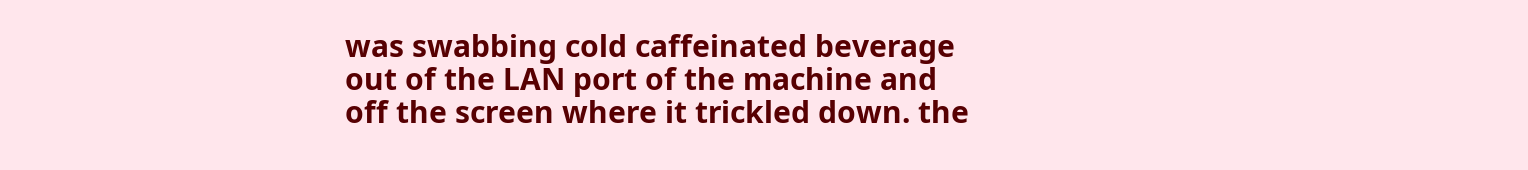was swabbing cold caffeinated beverage out of the LAN port of the machine and off the screen where it trickled down. the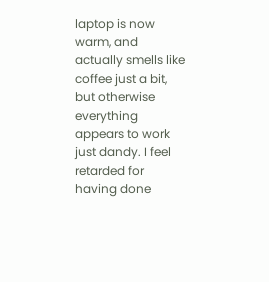laptop is now warm, and actually smells like coffee just a bit, but otherwise everything appears to work just dandy. I feel retarded for having done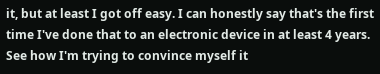it, but at least I got off easy. I can honestly say that's the first time I've done that to an electronic device in at least 4 years. See how I'm trying to convince myself it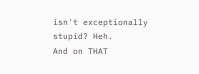isn't exceptionally stupid? Heh.
And on THAT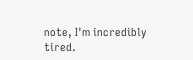note, I'm incredibly tired.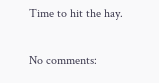Time to hit the hay.

No comments: